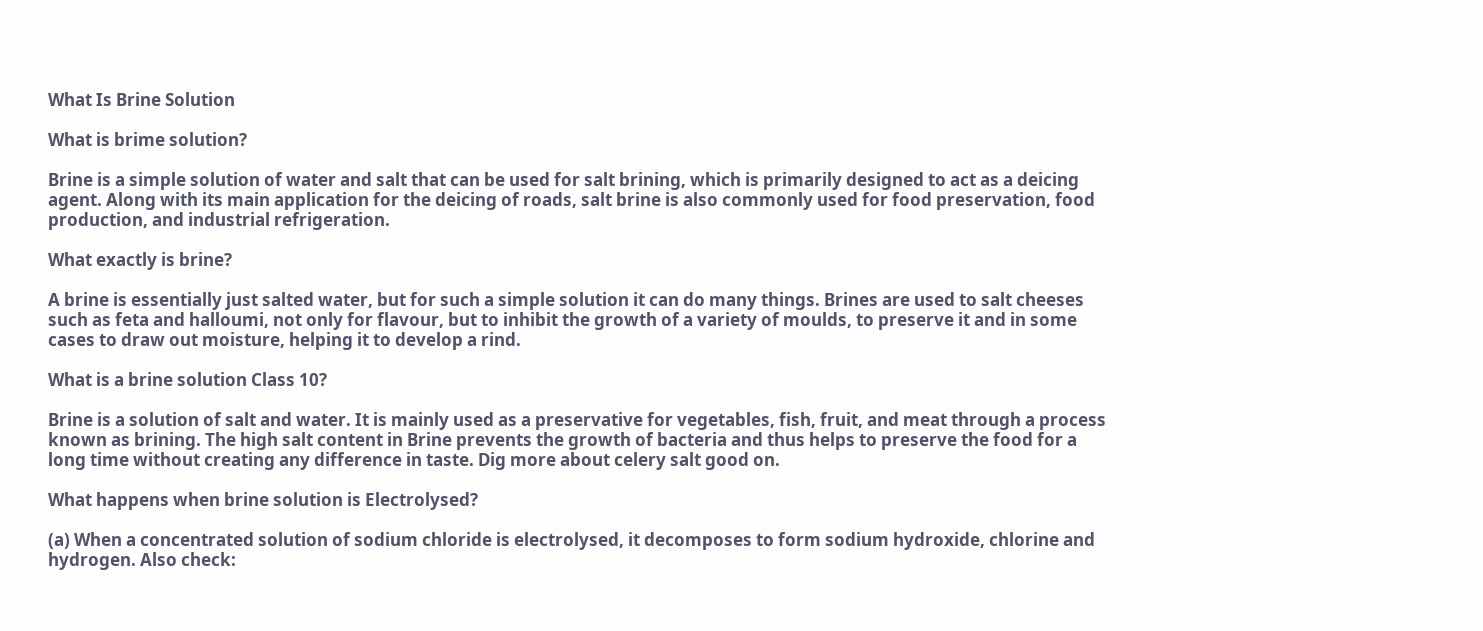What Is Brine Solution

What is brime solution?

Brine is a simple solution of water and salt that can be used for salt brining, which is primarily designed to act as a deicing agent. Along with its main application for the deicing of roads, salt brine is also commonly used for food preservation, food production, and industrial refrigeration.

What exactly is brine?

A brine is essentially just salted water, but for such a simple solution it can do many things. Brines are used to salt cheeses such as feta and halloumi, not only for flavour, but to inhibit the growth of a variety of moulds, to preserve it and in some cases to draw out moisture, helping it to develop a rind.

What is a brine solution Class 10?

Brine is a solution of salt and water. It is mainly used as a preservative for vegetables, fish, fruit, and meat through a process known as brining. The high salt content in Brine prevents the growth of bacteria and thus helps to preserve the food for a long time without creating any difference in taste. Dig more about celery salt good on.

What happens when brine solution is Electrolysed?

(a) When a concentrated solution of sodium chloride is electrolysed, it decomposes to form sodium hydroxide, chlorine and hydrogen. Also check: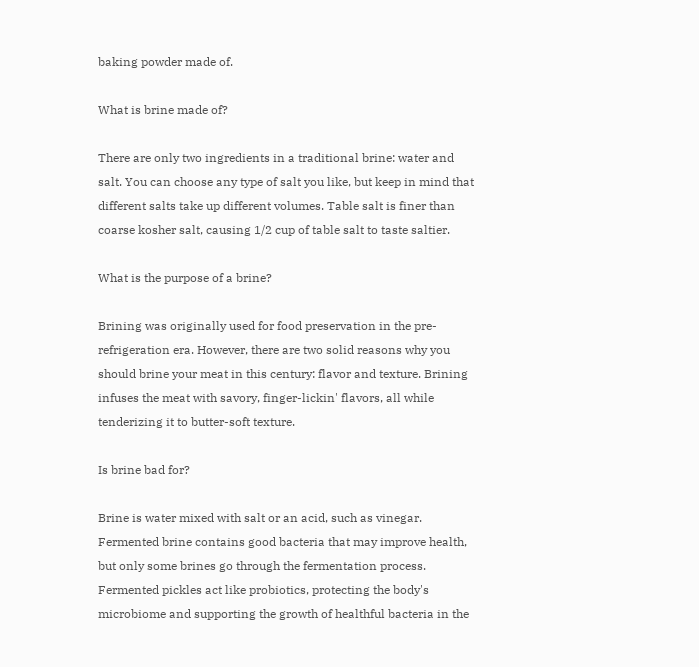baking powder made of.

What is brine made of?

There are only two ingredients in a traditional brine: water and salt. You can choose any type of salt you like, but keep in mind that different salts take up different volumes. Table salt is finer than coarse kosher salt, causing 1/2 cup of table salt to taste saltier.

What is the purpose of a brine?

Brining was originally used for food preservation in the pre-refrigeration era. However, there are two solid reasons why you should brine your meat in this century: flavor and texture. Brining infuses the meat with savory, finger-lickin' flavors, all while tenderizing it to butter-soft texture.

Is brine bad for?

Brine is water mixed with salt or an acid, such as vinegar. Fermented brine contains good bacteria that may improve health, but only some brines go through the fermentation process. Fermented pickles act like probiotics, protecting the body's microbiome and supporting the growth of healthful bacteria in the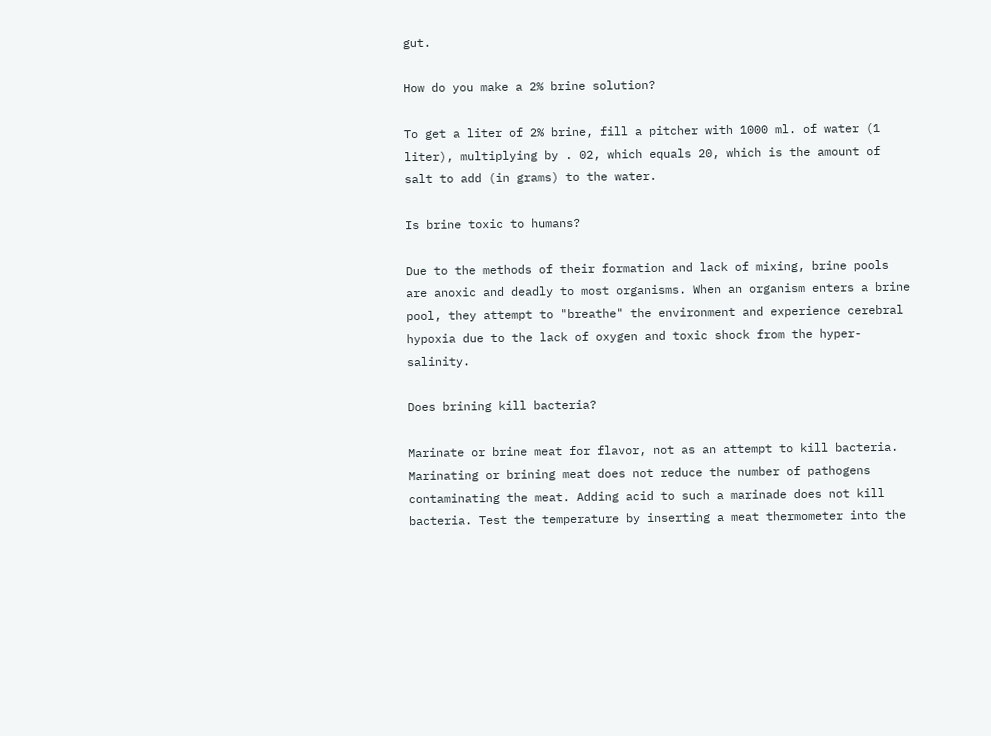gut.

How do you make a 2% brine solution?

To get a liter of 2% brine, fill a pitcher with 1000 ml. of water (1 liter), multiplying by . 02, which equals 20, which is the amount of salt to add (in grams) to the water.

Is brine toxic to humans?

Due to the methods of their formation and lack of mixing, brine pools are anoxic and deadly to most organisms. When an organism enters a brine pool, they attempt to "breathe" the environment and experience cerebral hypoxia due to the lack of oxygen and toxic shock from the hyper-salinity.

Does brining kill bacteria?

Marinate or brine meat for flavor, not as an attempt to kill bacteria. Marinating or brining meat does not reduce the number of pathogens contaminating the meat. Adding acid to such a marinade does not kill bacteria. Test the temperature by inserting a meat thermometer into the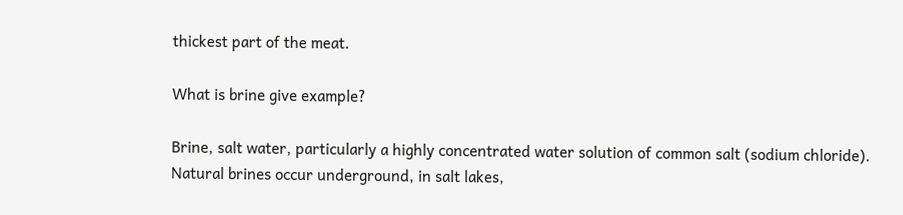thickest part of the meat.

What is brine give example?

Brine, salt water, particularly a highly concentrated water solution of common salt (sodium chloride). Natural brines occur underground, in salt lakes,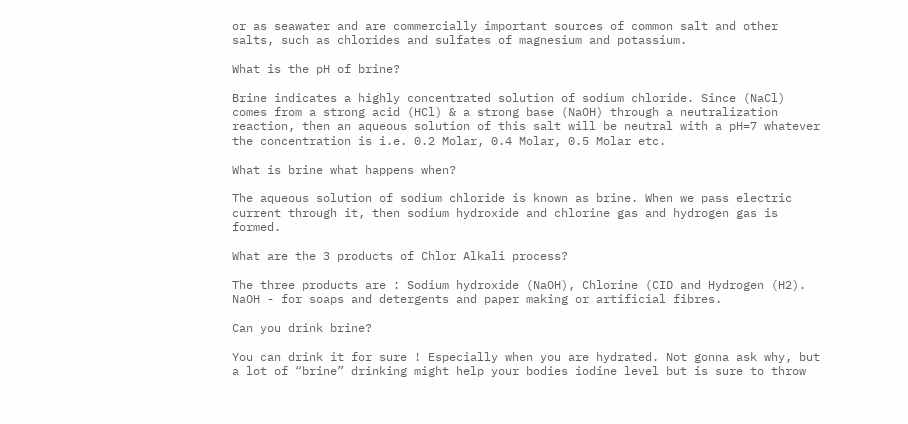or as seawater and are commercially important sources of common salt and other salts, such as chlorides and sulfates of magnesium and potassium.

What is the pH of brine?

Brine indicates a highly concentrated solution of sodium chloride. Since (NaCl) comes from a strong acid (HCl) & a strong base (NaOH) through a neutralization reaction, then an aqueous solution of this salt will be neutral with a pH=7 whatever the concentration is i.e. 0.2 Molar, 0.4 Molar, 0.5 Molar etc.

What is brine what happens when?

The aqueous solution of sodium chloride is known as brine. When we pass electric current through it, then sodium hydroxide and chlorine gas and hydrogen gas is formed.

What are the 3 products of Chlor Alkali process?

The three products are : Sodium hydroxide (NaOH), Chlorine (CID and Hydrogen (H2). NaOH - for soaps and detergents and paper making or artificial fibres.

Can you drink brine?

You can drink it for sure ! Especially when you are hydrated. Not gonna ask why, but a lot of “brine” drinking might help your bodies iodine level but is sure to throw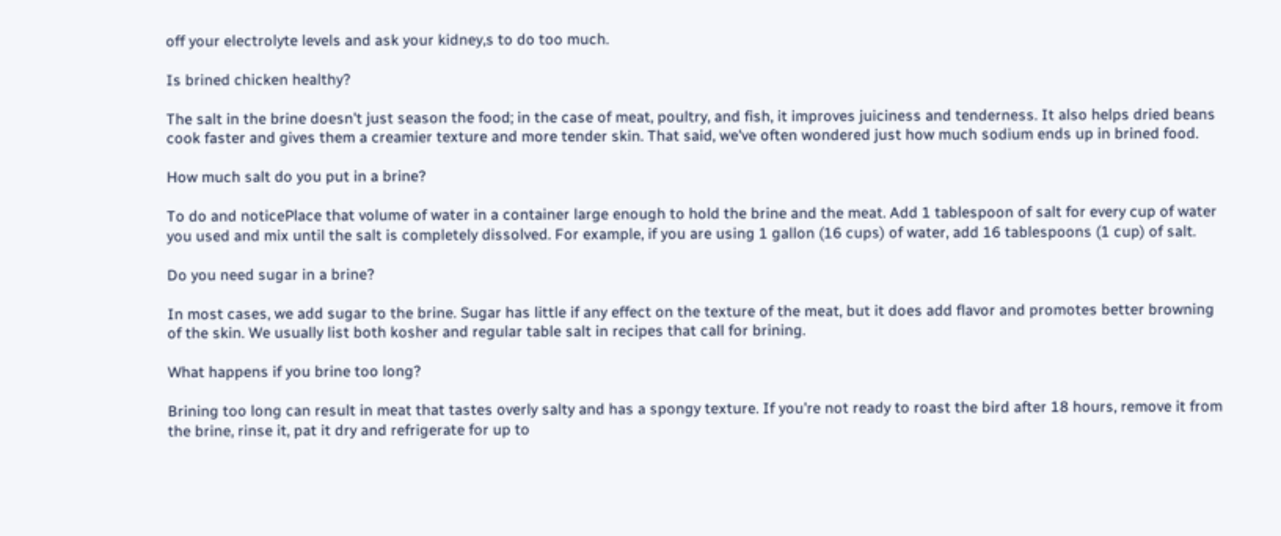off your electrolyte levels and ask your kidney,s to do too much.

Is brined chicken healthy?

The salt in the brine doesn't just season the food; in the case of meat, poultry, and fish, it improves juiciness and tenderness. It also helps dried beans cook faster and gives them a creamier texture and more tender skin. That said, we've often wondered just how much sodium ends up in brined food.

How much salt do you put in a brine?

To do and noticePlace that volume of water in a container large enough to hold the brine and the meat. Add 1 tablespoon of salt for every cup of water you used and mix until the salt is completely dissolved. For example, if you are using 1 gallon (16 cups) of water, add 16 tablespoons (1 cup) of salt.

Do you need sugar in a brine?

In most cases, we add sugar to the brine. Sugar has little if any effect on the texture of the meat, but it does add flavor and promotes better browning of the skin. We usually list both kosher and regular table salt in recipes that call for brining.

What happens if you brine too long?

Brining too long can result in meat that tastes overly salty and has a spongy texture. If you're not ready to roast the bird after 18 hours, remove it from the brine, rinse it, pat it dry and refrigerate for up to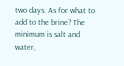two days. As for what to add to the brine? The minimum is salt and water,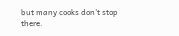but many cooks don't stop there.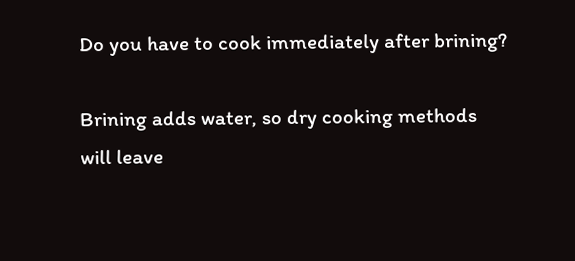Do you have to cook immediately after brining?

Brining adds water, so dry cooking methods will leave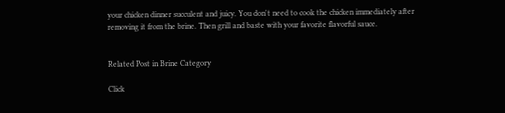your chicken dinner succulent and juicy. You don't need to cook the chicken immediately after removing it from the brine. Then grill and baste with your favorite flavorful sauce.


Related Post in Brine Category

Click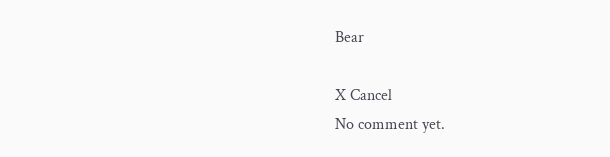Bear

X Cancel
No comment yet.